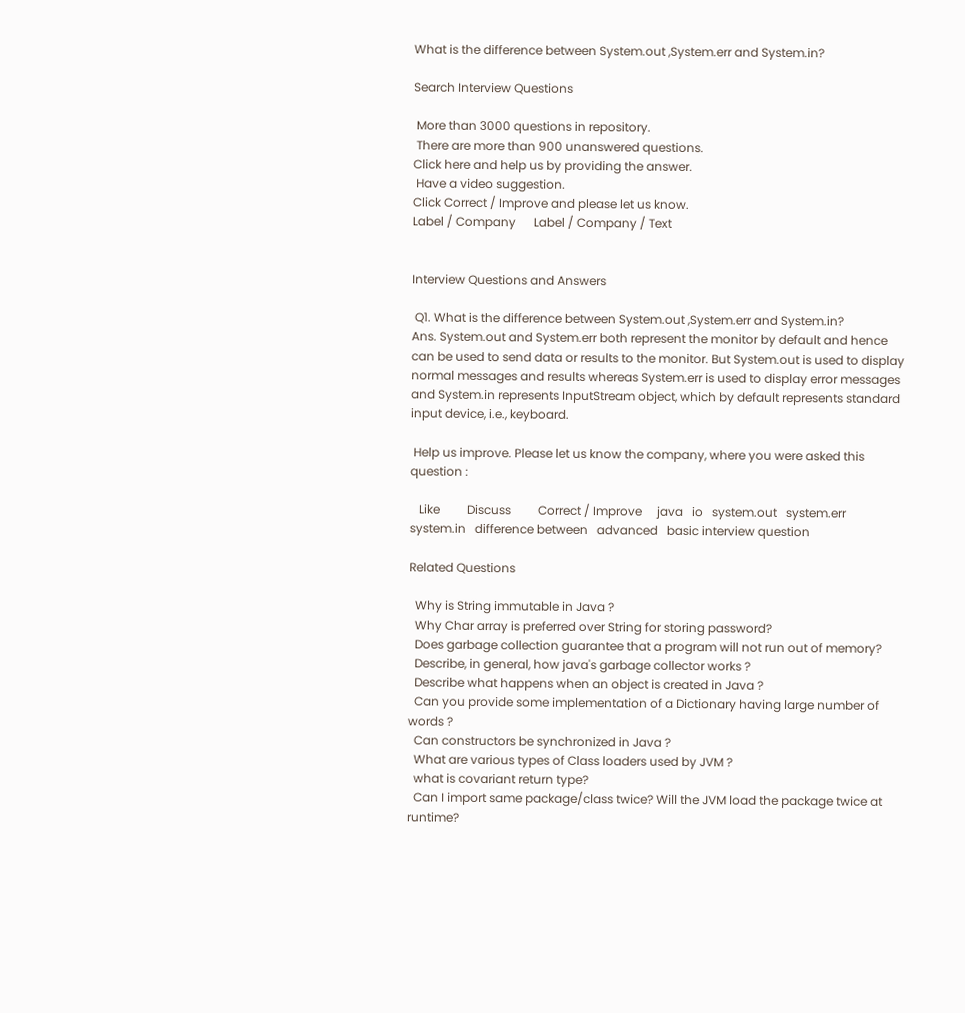What is the difference between System.out ,System.err and System.in?

Search Interview Questions

 More than 3000 questions in repository.
 There are more than 900 unanswered questions.
Click here and help us by providing the answer.
 Have a video suggestion.
Click Correct / Improve and please let us know.
Label / Company      Label / Company / Text


Interview Questions and Answers

 Q1. What is the difference between System.out ,System.err and System.in?
Ans. System.out and System.err both represent the monitor by default and hence can be used to send data or results to the monitor. But System.out is used to display normal messages and results whereas System.err is used to display error messages and System.in represents InputStream object, which by default represents standard input device, i.e., keyboard.

 Help us improve. Please let us know the company, where you were asked this question :

   Like         Discuss         Correct / Improve     java   io   system.out   system.err   system.in   difference between   advanced   basic interview question

Related Questions

  Why is String immutable in Java ?
  Why Char array is preferred over String for storing password?
  Does garbage collection guarantee that a program will not run out of memory?
  Describe, in general, how java's garbage collector works ?
  Describe what happens when an object is created in Java ?
  Can you provide some implementation of a Dictionary having large number of words ?
  Can constructors be synchronized in Java ?
  What are various types of Class loaders used by JVM ?
  what is covariant return type?
  Can I import same package/class twice? Will the JVM load the package twice at runtime?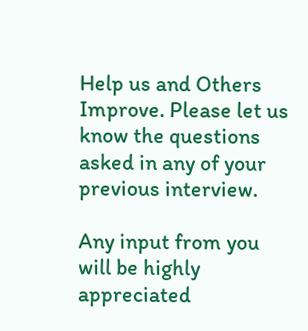Help us and Others Improve. Please let us know the questions asked in any of your previous interview.

Any input from you will be highly appreciated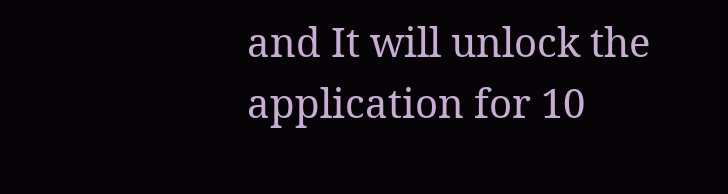and It will unlock the application for 10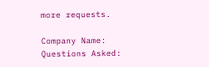more requests.

Company Name:
Questions Asked: